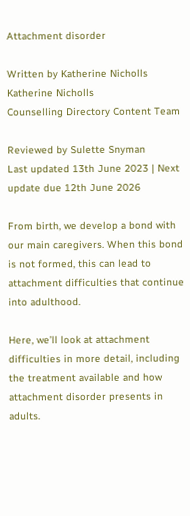Attachment disorder

Written by Katherine Nicholls
Katherine Nicholls
Counselling Directory Content Team

Reviewed by Sulette Snyman
Last updated 13th June 2023 | Next update due 12th June 2026

From birth, we develop a bond with our main caregivers. When this bond is not formed, this can lead to attachment difficulties that continue into adulthood.

Here, we’ll look at attachment difficulties in more detail, including the treatment available and how attachment disorder presents in adults.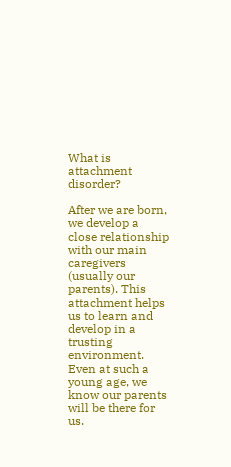What is attachment disorder?

After we are born, we develop a close relationship with our main caregivers (usually our parents). This attachment helps us to learn and develop in a trusting environment. Even at such a young age, we know our parents will be there for us.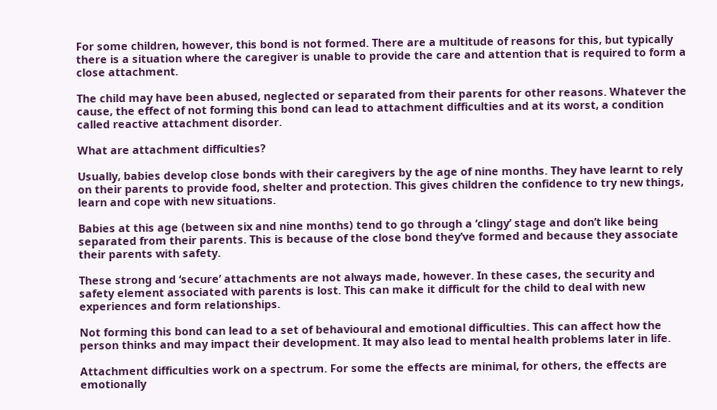For some children, however, this bond is not formed. There are a multitude of reasons for this, but typically there is a situation where the caregiver is unable to provide the care and attention that is required to form a close attachment.

The child may have been abused, neglected or separated from their parents for other reasons. Whatever the cause, the effect of not forming this bond can lead to attachment difficulties and at its worst, a condition called reactive attachment disorder.

What are attachment difficulties?

Usually, babies develop close bonds with their caregivers by the age of nine months. They have learnt to rely on their parents to provide food, shelter and protection. This gives children the confidence to try new things, learn and cope with new situations.

Babies at this age (between six and nine months) tend to go through a ‘clingy’ stage and don’t like being separated from their parents. This is because of the close bond they’ve formed and because they associate their parents with safety.

These strong and ‘secure’ attachments are not always made, however. In these cases, the security and safety element associated with parents is lost. This can make it difficult for the child to deal with new experiences and form relationships.

Not forming this bond can lead to a set of behavioural and emotional difficulties. This can affect how the person thinks and may impact their development. It may also lead to mental health problems later in life.

Attachment difficulties work on a spectrum. For some the effects are minimal, for others, the effects are emotionally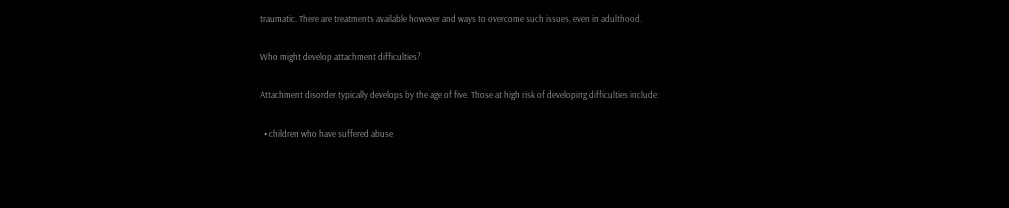traumatic. There are treatments available however and ways to overcome such issues, even in adulthood.

Who might develop attachment difficulties?

Attachment disorder typically develops by the age of five. Those at high risk of developing difficulties include:

  • children who have suffered abuse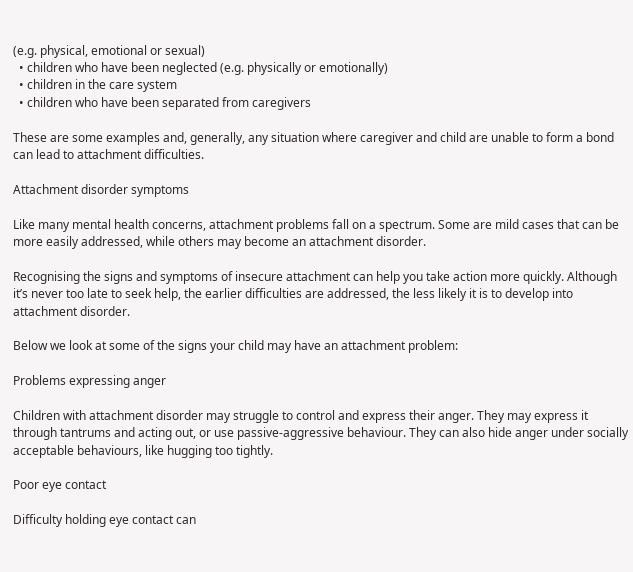(e.g. physical, emotional or sexual)
  • children who have been neglected (e.g. physically or emotionally)
  • children in the care system
  • children who have been separated from caregivers

These are some examples and, generally, any situation where caregiver and child are unable to form a bond can lead to attachment difficulties.

Attachment disorder symptoms

Like many mental health concerns, attachment problems fall on a spectrum. Some are mild cases that can be more easily addressed, while others may become an attachment disorder.

Recognising the signs and symptoms of insecure attachment can help you take action more quickly. Although it’s never too late to seek help, the earlier difficulties are addressed, the less likely it is to develop into attachment disorder.

Below we look at some of the signs your child may have an attachment problem:

Problems expressing anger

Children with attachment disorder may struggle to control and express their anger. They may express it through tantrums and acting out, or use passive-aggressive behaviour. They can also hide anger under socially acceptable behaviours, like hugging too tightly.

Poor eye contact

Difficulty holding eye contact can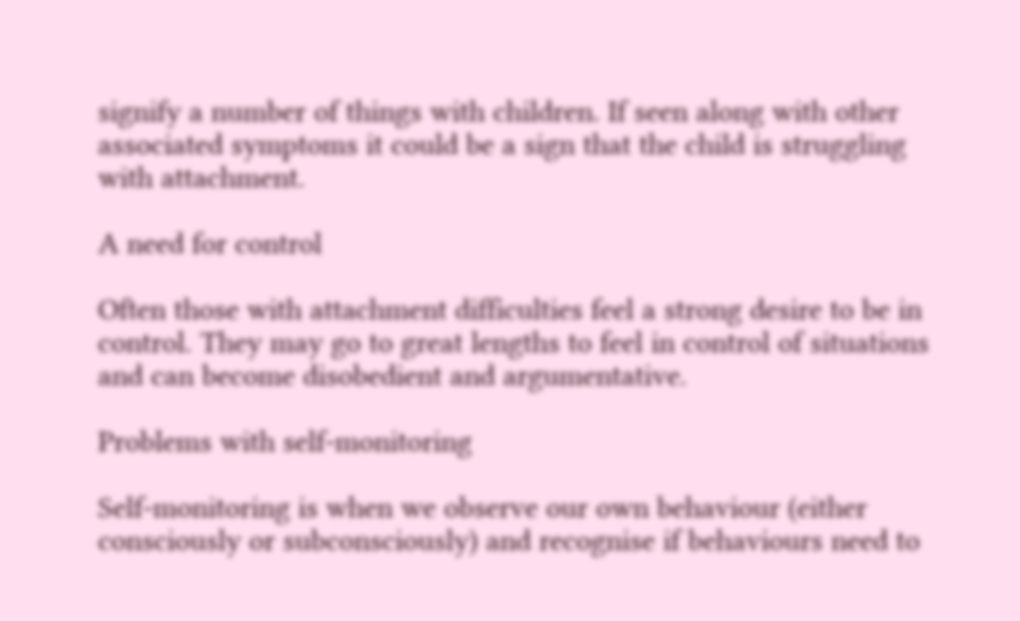signify a number of things with children. If seen along with other associated symptoms it could be a sign that the child is struggling with attachment.

A need for control

Often those with attachment difficulties feel a strong desire to be in control. They may go to great lengths to feel in control of situations and can become disobedient and argumentative.

Problems with self-monitoring

Self-monitoring is when we observe our own behaviour (either consciously or subconsciously) and recognise if behaviours need to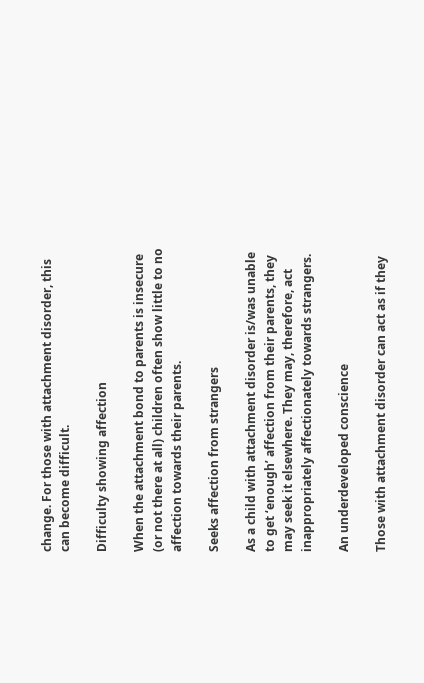change. For those with attachment disorder, this can become difficult.

Difficulty showing affection

When the attachment bond to parents is insecure (or not there at all) children often show little to no affection towards their parents.

Seeks affection from strangers

As a child with attachment disorder is/was unable to get ‘enough’ affection from their parents, they may seek it elsewhere. They may, therefore, act inappropriately affectionately towards strangers.

An underdeveloped conscience

Those with attachment disorder can act as if they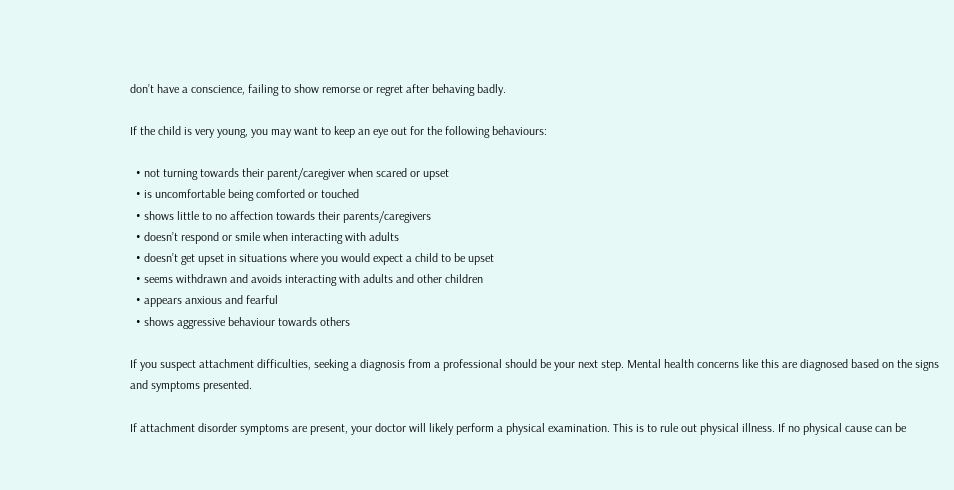don’t have a conscience, failing to show remorse or regret after behaving badly.

If the child is very young, you may want to keep an eye out for the following behaviours:

  • not turning towards their parent/caregiver when scared or upset
  • is uncomfortable being comforted or touched
  • shows little to no affection towards their parents/caregivers
  • doesn’t respond or smile when interacting with adults
  • doesn’t get upset in situations where you would expect a child to be upset
  • seems withdrawn and avoids interacting with adults and other children
  • appears anxious and fearful
  • shows aggressive behaviour towards others

If you suspect attachment difficulties, seeking a diagnosis from a professional should be your next step. Mental health concerns like this are diagnosed based on the signs and symptoms presented.

If attachment disorder symptoms are present, your doctor will likely perform a physical examination. This is to rule out physical illness. If no physical cause can be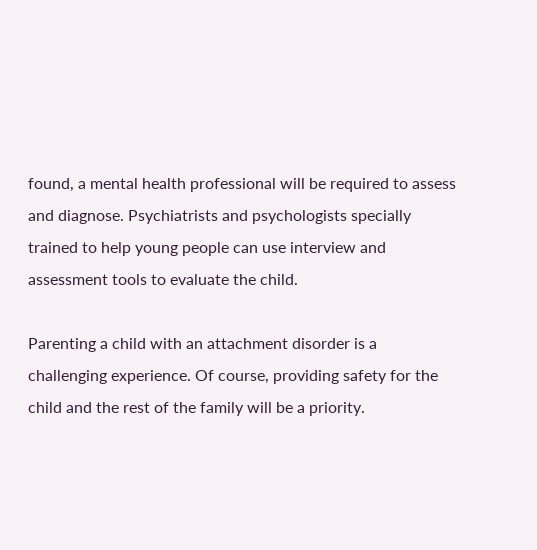found, a mental health professional will be required to assess and diagnose. Psychiatrists and psychologists specially trained to help young people can use interview and assessment tools to evaluate the child.

Parenting a child with an attachment disorder is a challenging experience. Of course, providing safety for the child and the rest of the family will be a priority.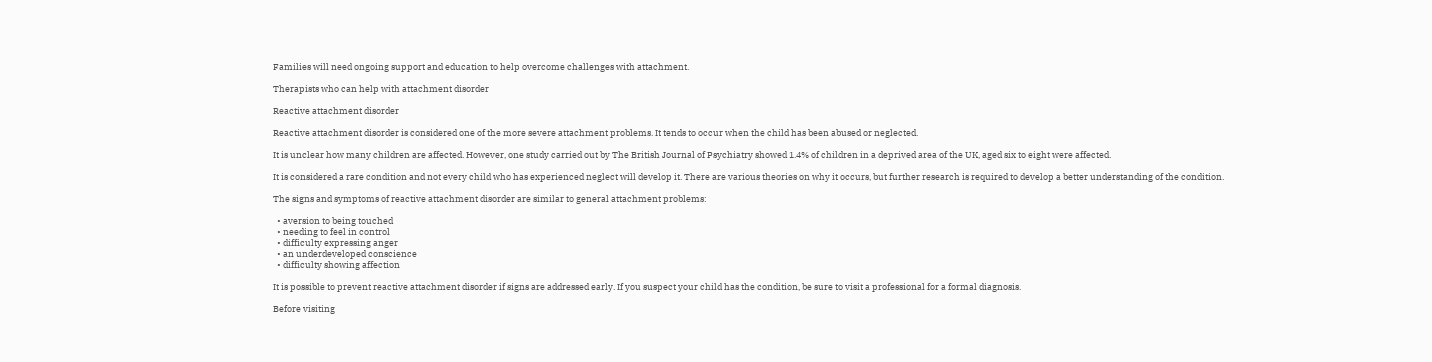Families will need ongoing support and education to help overcome challenges with attachment.

Therapists who can help with attachment disorder

Reactive attachment disorder

Reactive attachment disorder is considered one of the more severe attachment problems. It tends to occur when the child has been abused or neglected.

It is unclear how many children are affected. However, one study carried out by The British Journal of Psychiatry showed 1.4% of children in a deprived area of the UK, aged six to eight were affected.

It is considered a rare condition and not every child who has experienced neglect will develop it. There are various theories on why it occurs, but further research is required to develop a better understanding of the condition.

The signs and symptoms of reactive attachment disorder are similar to general attachment problems:

  • aversion to being touched
  • needing to feel in control
  • difficulty expressing anger
  • an underdeveloped conscience
  • difficulty showing affection

It is possible to prevent reactive attachment disorder if signs are addressed early. If you suspect your child has the condition, be sure to visit a professional for a formal diagnosis.

Before visiting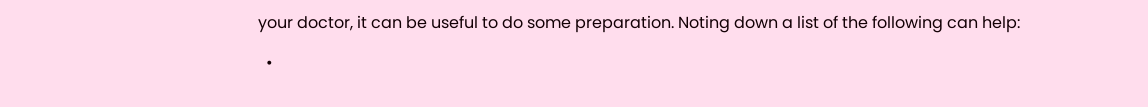your doctor, it can be useful to do some preparation. Noting down a list of the following can help:

  •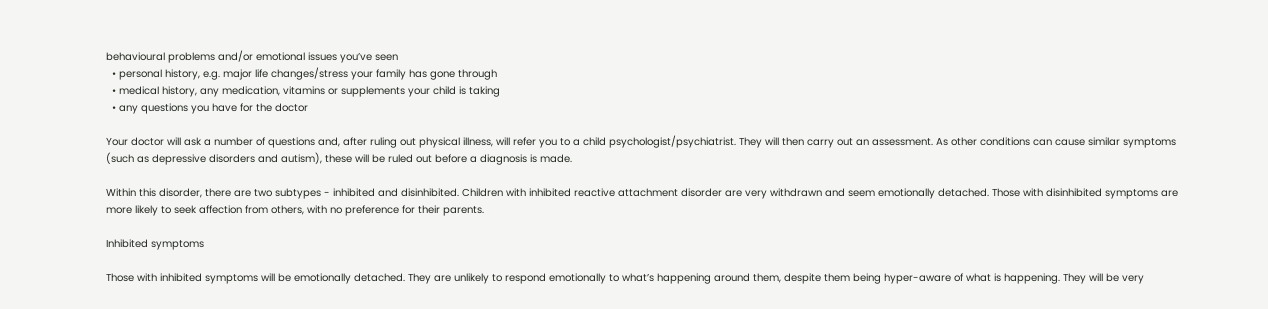behavioural problems and/or emotional issues you’ve seen
  • personal history, e.g. major life changes/stress your family has gone through
  • medical history, any medication, vitamins or supplements your child is taking
  • any questions you have for the doctor

Your doctor will ask a number of questions and, after ruling out physical illness, will refer you to a child psychologist/psychiatrist. They will then carry out an assessment. As other conditions can cause similar symptoms (such as depressive disorders and autism), these will be ruled out before a diagnosis is made.

Within this disorder, there are two subtypes - inhibited and disinhibited. Children with inhibited reactive attachment disorder are very withdrawn and seem emotionally detached. Those with disinhibited symptoms are more likely to seek affection from others, with no preference for their parents.

Inhibited symptoms

Those with inhibited symptoms will be emotionally detached. They are unlikely to respond emotionally to what’s happening around them, despite them being hyper-aware of what is happening. They will be very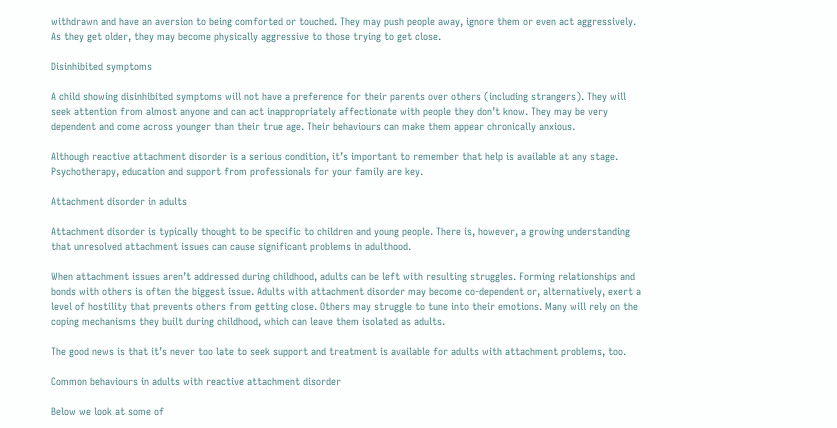withdrawn and have an aversion to being comforted or touched. They may push people away, ignore them or even act aggressively. As they get older, they may become physically aggressive to those trying to get close.

Disinhibited symptoms

A child showing disinhibited symptoms will not have a preference for their parents over others (including strangers). They will seek attention from almost anyone and can act inappropriately affectionate with people they don’t know. They may be very dependent and come across younger than their true age. Their behaviours can make them appear chronically anxious.

Although reactive attachment disorder is a serious condition, it’s important to remember that help is available at any stage. Psychotherapy, education and support from professionals for your family are key.

Attachment disorder in adults

Attachment disorder is typically thought to be specific to children and young people. There is, however, a growing understanding that unresolved attachment issues can cause significant problems in adulthood.

When attachment issues aren’t addressed during childhood, adults can be left with resulting struggles. Forming relationships and bonds with others is often the biggest issue. Adults with attachment disorder may become co-dependent or, alternatively, exert a level of hostility that prevents others from getting close. Others may struggle to tune into their emotions. Many will rely on the coping mechanisms they built during childhood, which can leave them isolated as adults.

The good news is that it’s never too late to seek support and treatment is available for adults with attachment problems, too.

Common behaviours in adults with reactive attachment disorder

Below we look at some of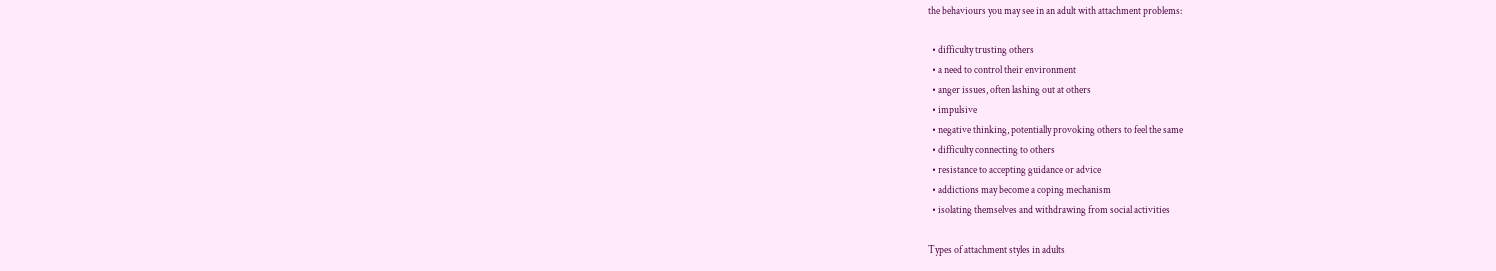the behaviours you may see in an adult with attachment problems:

  • difficulty trusting others
  • a need to control their environment
  • anger issues, often lashing out at others
  • impulsive
  • negative thinking, potentially provoking others to feel the same
  • difficulty connecting to others
  • resistance to accepting guidance or advice
  • addictions may become a coping mechanism
  • isolating themselves and withdrawing from social activities

Types of attachment styles in adults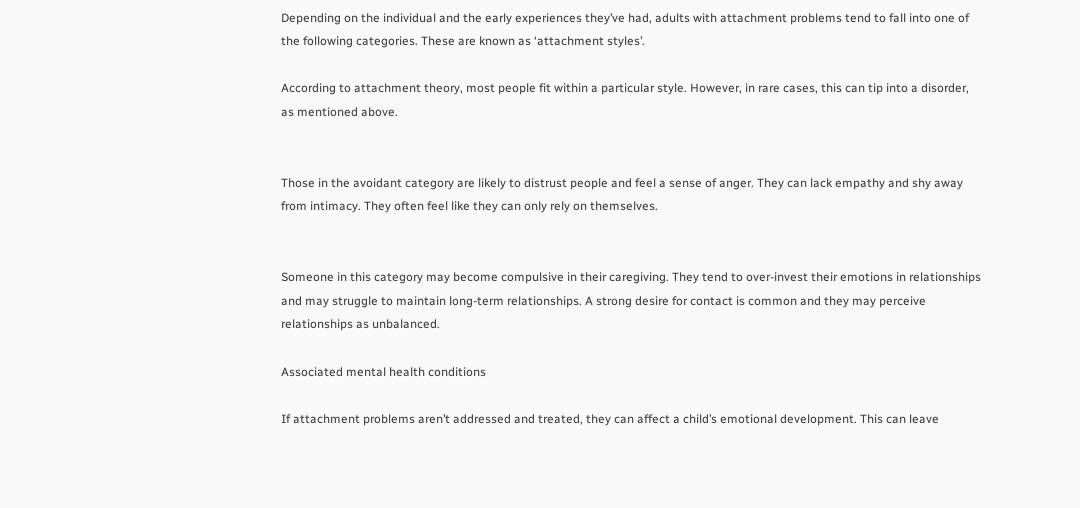Depending on the individual and the early experiences they’ve had, adults with attachment problems tend to fall into one of the following categories. These are known as ‘attachment styles’.

According to attachment theory, most people fit within a particular style. However, in rare cases, this can tip into a disorder, as mentioned above.


Those in the avoidant category are likely to distrust people and feel a sense of anger. They can lack empathy and shy away from intimacy. They often feel like they can only rely on themselves.


Someone in this category may become compulsive in their caregiving. They tend to over-invest their emotions in relationships and may struggle to maintain long-term relationships. A strong desire for contact is common and they may perceive relationships as unbalanced.

Associated mental health conditions

If attachment problems aren’t addressed and treated, they can affect a child’s emotional development. This can leave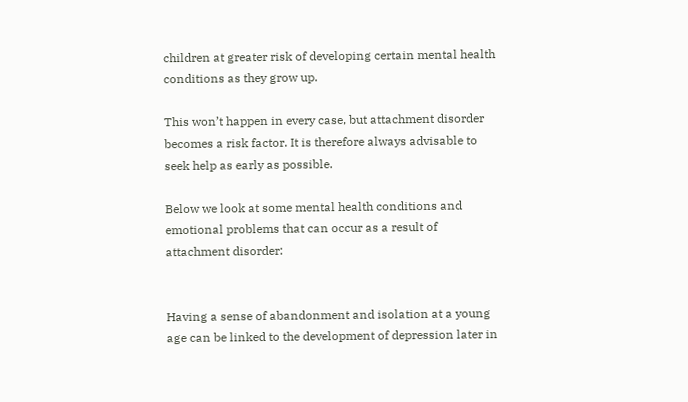children at greater risk of developing certain mental health conditions as they grow up.

This won’t happen in every case, but attachment disorder becomes a risk factor. It is therefore always advisable to seek help as early as possible.

Below we look at some mental health conditions and emotional problems that can occur as a result of attachment disorder:


Having a sense of abandonment and isolation at a young age can be linked to the development of depression later in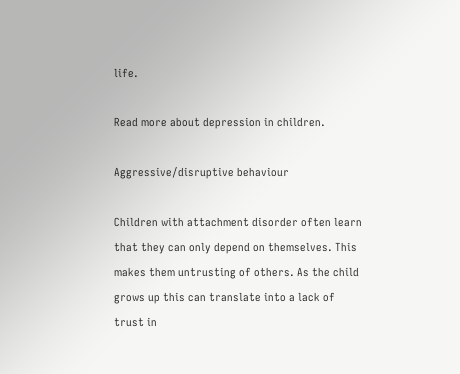life.

Read more about depression in children.

Aggressive/disruptive behaviour

Children with attachment disorder often learn that they can only depend on themselves. This makes them untrusting of others. As the child grows up this can translate into a lack of trust in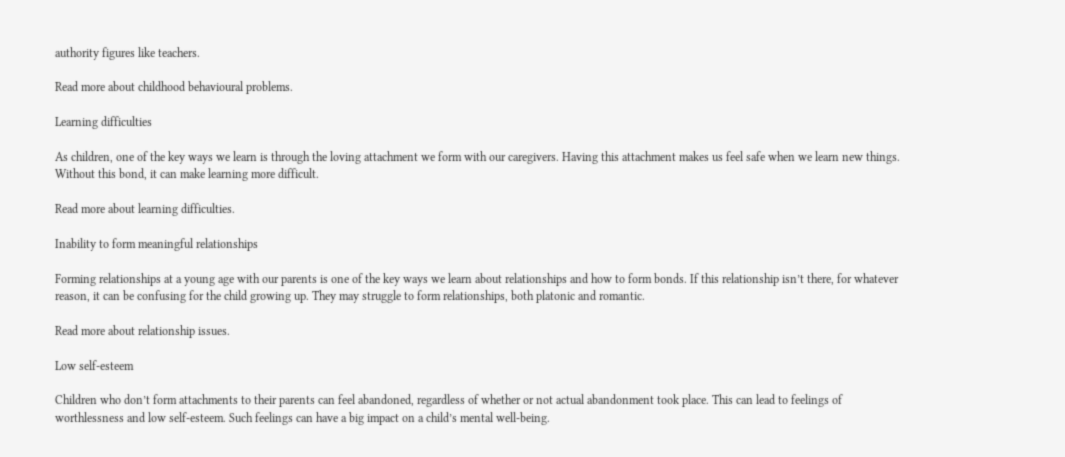authority figures like teachers.

Read more about childhood behavioural problems.

Learning difficulties

As children, one of the key ways we learn is through the loving attachment we form with our caregivers. Having this attachment makes us feel safe when we learn new things. Without this bond, it can make learning more difficult.

Read more about learning difficulties.

Inability to form meaningful relationships

Forming relationships at a young age with our parents is one of the key ways we learn about relationships and how to form bonds. If this relationship isn’t there, for whatever reason, it can be confusing for the child growing up. They may struggle to form relationships, both platonic and romantic.

Read more about relationship issues.

Low self-esteem

Children who don’t form attachments to their parents can feel abandoned, regardless of whether or not actual abandonment took place. This can lead to feelings of worthlessness and low self-esteem. Such feelings can have a big impact on a child’s mental well-being.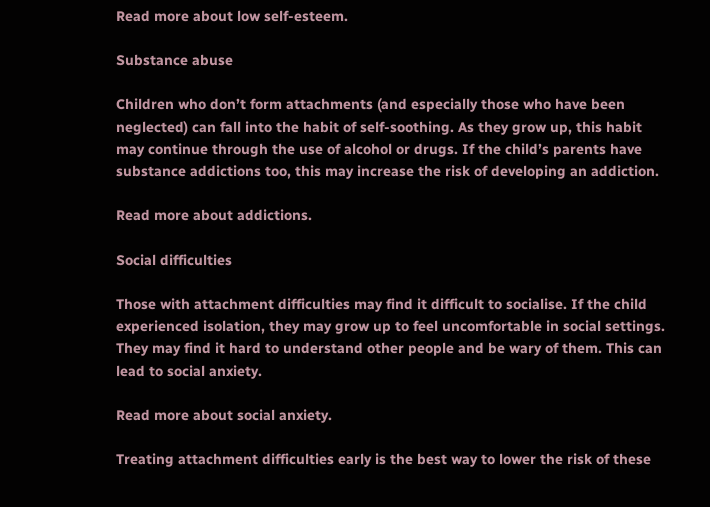Read more about low self-esteem.

Substance abuse

Children who don’t form attachments (and especially those who have been neglected) can fall into the habit of self-soothing. As they grow up, this habit may continue through the use of alcohol or drugs. If the child’s parents have substance addictions too, this may increase the risk of developing an addiction.

Read more about addictions.

Social difficulties

Those with attachment difficulties may find it difficult to socialise. If the child experienced isolation, they may grow up to feel uncomfortable in social settings. They may find it hard to understand other people and be wary of them. This can lead to social anxiety.

Read more about social anxiety.

Treating attachment difficulties early is the best way to lower the risk of these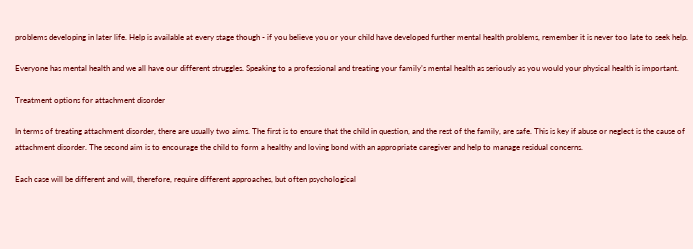problems developing in later life. Help is available at every stage though - if you believe you or your child have developed further mental health problems, remember it is never too late to seek help.

Everyone has mental health and we all have our different struggles. Speaking to a professional and treating your family’s mental health as seriously as you would your physical health is important.

Treatment options for attachment disorder

In terms of treating attachment disorder, there are usually two aims. The first is to ensure that the child in question, and the rest of the family, are safe. This is key if abuse or neglect is the cause of attachment disorder. The second aim is to encourage the child to form a healthy and loving bond with an appropriate caregiver and help to manage residual concerns.

Each case will be different and will, therefore, require different approaches, but often psychological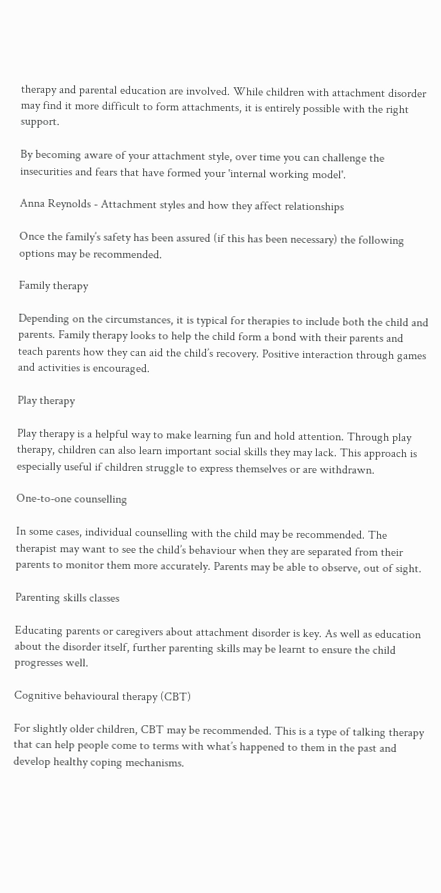therapy and parental education are involved. While children with attachment disorder may find it more difficult to form attachments, it is entirely possible with the right support.

By becoming aware of your attachment style, over time you can challenge the insecurities and fears that have formed your 'internal working model'.

Anna Reynolds - Attachment styles and how they affect relationships

Once the family’s safety has been assured (if this has been necessary) the following options may be recommended.

Family therapy

Depending on the circumstances, it is typical for therapies to include both the child and parents. Family therapy looks to help the child form a bond with their parents and teach parents how they can aid the child’s recovery. Positive interaction through games and activities is encouraged.

Play therapy

Play therapy is a helpful way to make learning fun and hold attention. Through play therapy, children can also learn important social skills they may lack. This approach is especially useful if children struggle to express themselves or are withdrawn.

One-to-one counselling

In some cases, individual counselling with the child may be recommended. The therapist may want to see the child’s behaviour when they are separated from their parents to monitor them more accurately. Parents may be able to observe, out of sight.

Parenting skills classes

Educating parents or caregivers about attachment disorder is key. As well as education about the disorder itself, further parenting skills may be learnt to ensure the child progresses well.

Cognitive behavioural therapy (CBT)

For slightly older children, CBT may be recommended. This is a type of talking therapy that can help people come to terms with what’s happened to them in the past and develop healthy coping mechanisms.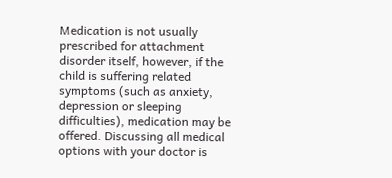Medication is not usually prescribed for attachment disorder itself, however, if the child is suffering related symptoms (such as anxiety, depression or sleeping difficulties), medication may be offered. Discussing all medical options with your doctor is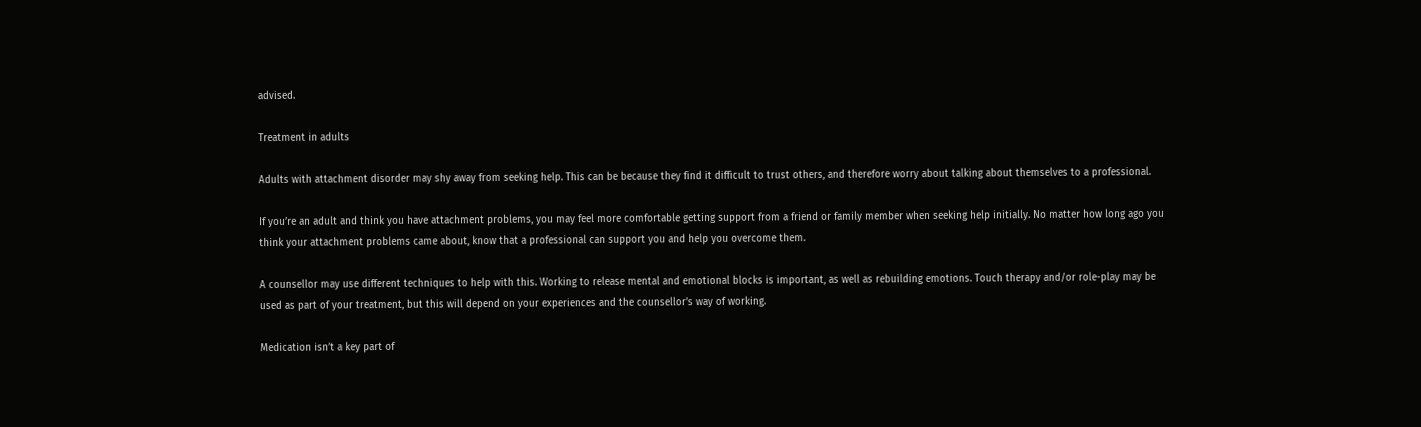advised.

Treatment in adults

Adults with attachment disorder may shy away from seeking help. This can be because they find it difficult to trust others, and therefore worry about talking about themselves to a professional.

If you’re an adult and think you have attachment problems, you may feel more comfortable getting support from a friend or family member when seeking help initially. No matter how long ago you think your attachment problems came about, know that a professional can support you and help you overcome them.

A counsellor may use different techniques to help with this. Working to release mental and emotional blocks is important, as well as rebuilding emotions. Touch therapy and/or role-play may be used as part of your treatment, but this will depend on your experiences and the counsellor’s way of working.

Medication isn’t a key part of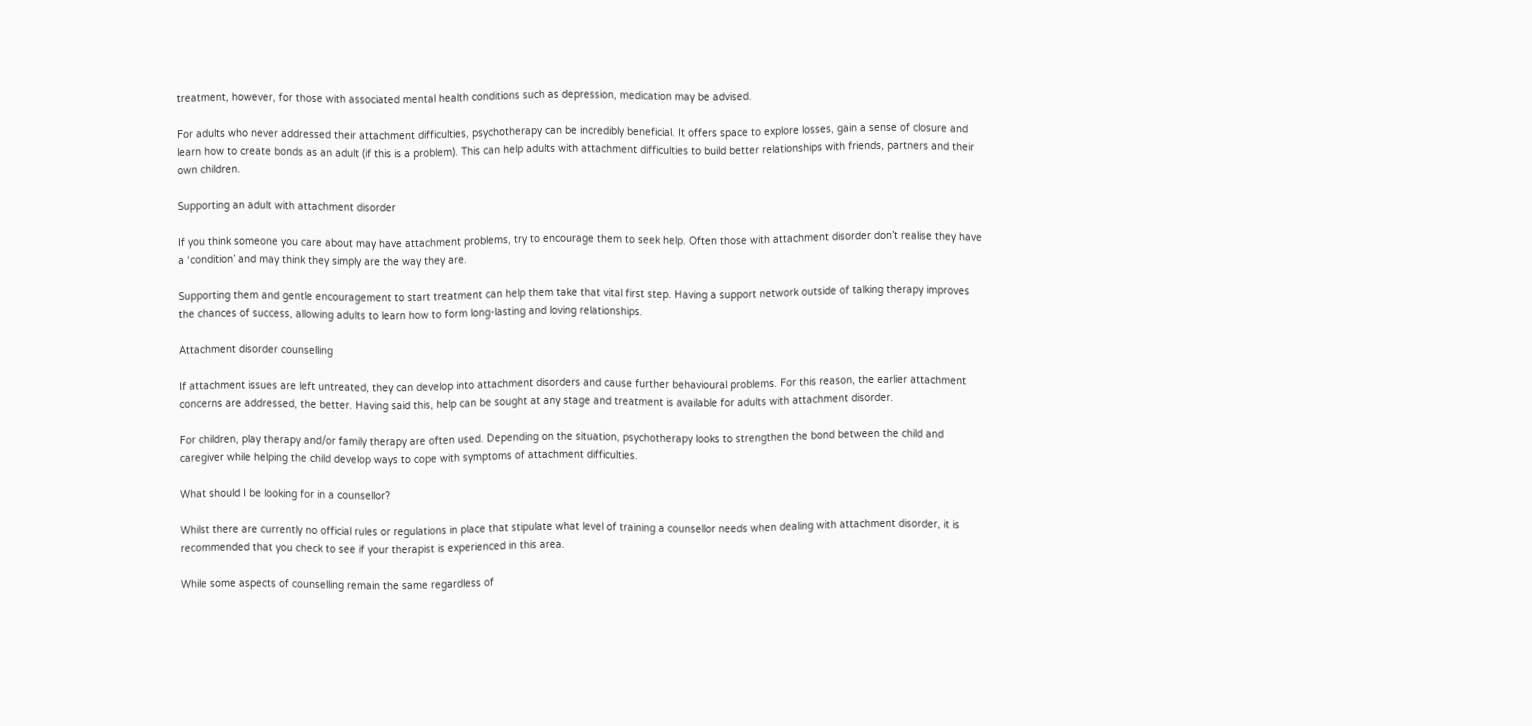treatment, however, for those with associated mental health conditions such as depression, medication may be advised.

For adults who never addressed their attachment difficulties, psychotherapy can be incredibly beneficial. It offers space to explore losses, gain a sense of closure and learn how to create bonds as an adult (if this is a problem). This can help adults with attachment difficulties to build better relationships with friends, partners and their own children.

Supporting an adult with attachment disorder

If you think someone you care about may have attachment problems, try to encourage them to seek help. Often those with attachment disorder don’t realise they have a ‘condition’ and may think they simply are the way they are.

Supporting them and gentle encouragement to start treatment can help them take that vital first step. Having a support network outside of talking therapy improves the chances of success, allowing adults to learn how to form long-lasting and loving relationships.

Attachment disorder counselling

If attachment issues are left untreated, they can develop into attachment disorders and cause further behavioural problems. For this reason, the earlier attachment concerns are addressed, the better. Having said this, help can be sought at any stage and treatment is available for adults with attachment disorder.

For children, play therapy and/or family therapy are often used. Depending on the situation, psychotherapy looks to strengthen the bond between the child and caregiver while helping the child develop ways to cope with symptoms of attachment difficulties.

What should I be looking for in a counsellor?

Whilst there are currently no official rules or regulations in place that stipulate what level of training a counsellor needs when dealing with attachment disorder, it is recommended that you check to see if your therapist is experienced in this area.

While some aspects of counselling remain the same regardless of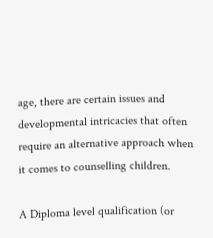age, there are certain issues and developmental intricacies that often require an alternative approach when it comes to counselling children.

A Diploma level qualification (or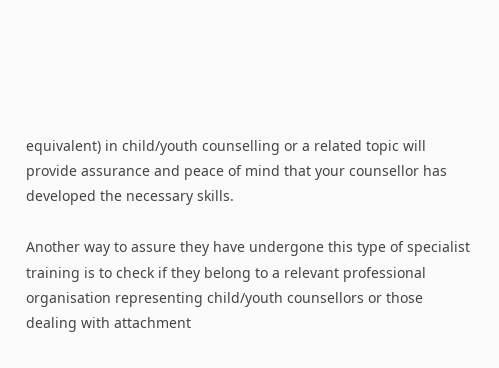equivalent) in child/youth counselling or a related topic will provide assurance and peace of mind that your counsellor has developed the necessary skills.

Another way to assure they have undergone this type of specialist training is to check if they belong to a relevant professional organisation representing child/youth counsellors or those dealing with attachment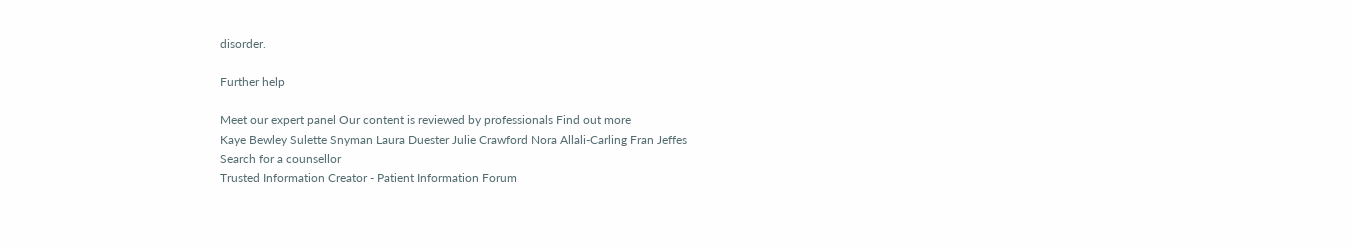disorder.

Further help

Meet our expert panel Our content is reviewed by professionals Find out more
Kaye Bewley Sulette Snyman Laura Duester Julie Crawford Nora Allali-Carling Fran Jeffes
Search for a counsellor
Trusted Information Creator - Patient Information Forum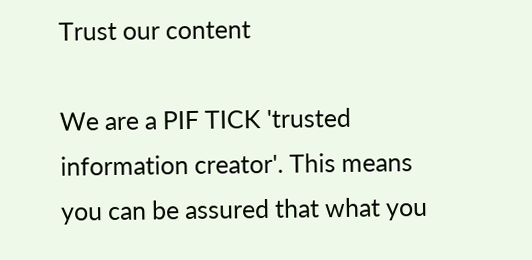Trust our content

We are a PIF TICK 'trusted information creator'. This means you can be assured that what you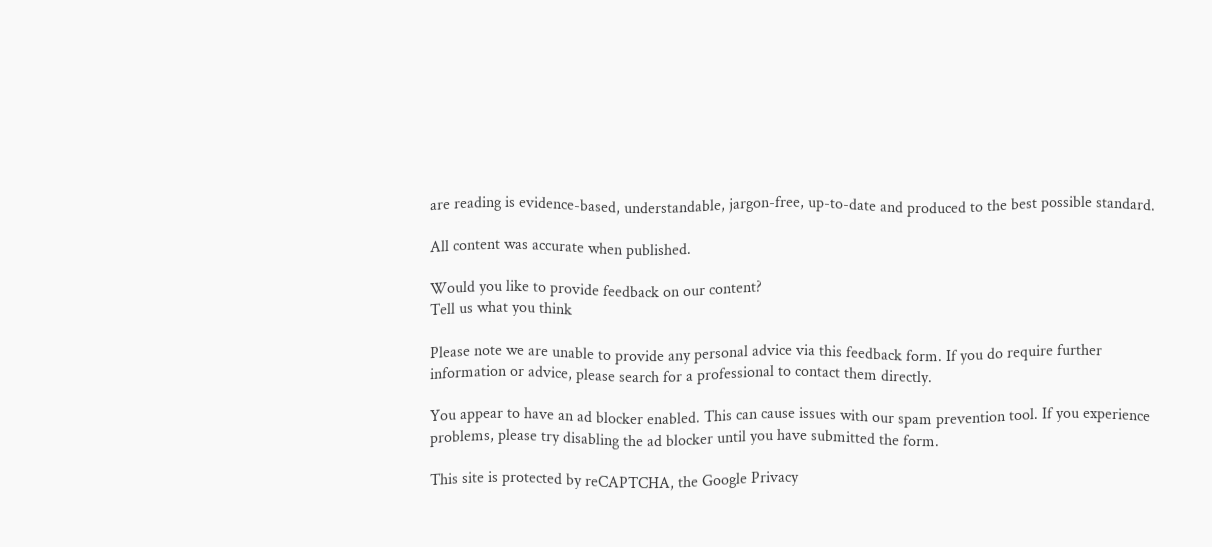are reading is evidence-based, understandable, jargon-free, up-to-date and produced to the best possible standard.

All content was accurate when published.

Would you like to provide feedback on our content?
Tell us what you think

Please note we are unable to provide any personal advice via this feedback form. If you do require further information or advice, please search for a professional to contact them directly.

You appear to have an ad blocker enabled. This can cause issues with our spam prevention tool. If you experience problems, please try disabling the ad blocker until you have submitted the form.

This site is protected by reCAPTCHA, the Google Privacy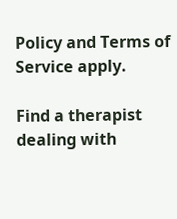Policy and Terms of Service apply.

Find a therapist dealing with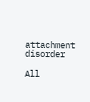attachment disorder

All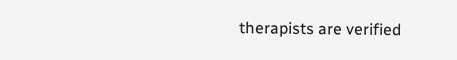therapists are verified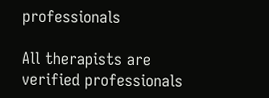professionals

All therapists are verified professionals